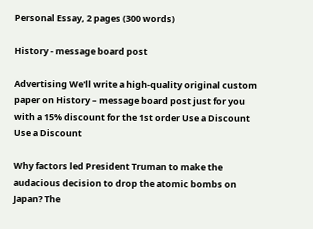Personal Essay, 2 pages (300 words)

History - message board post

Advertising We'll write a high-quality original custom paper on History – message board post just for you with a 15% discount for the 1st order Use a Discount Use a Discount

Why factors led President Truman to make the audacious decision to drop the atomic bombs on Japan? The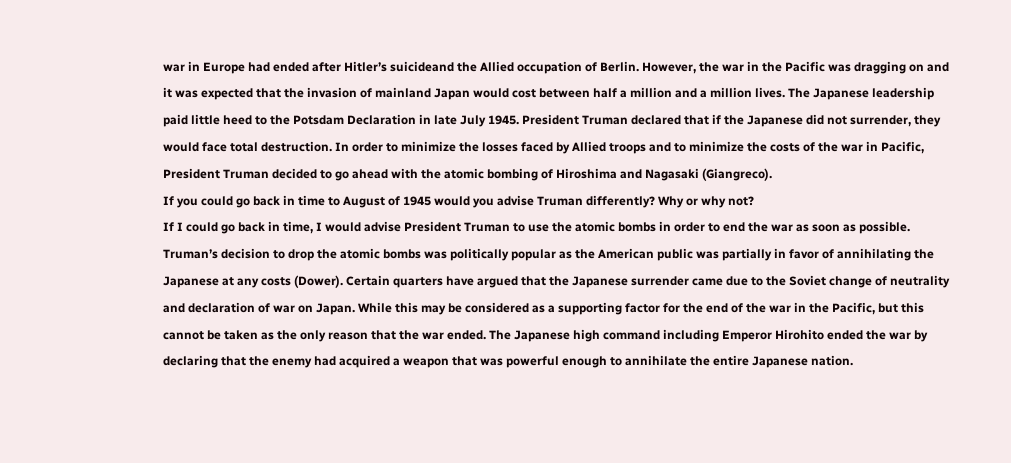war in Europe had ended after Hitler’s suicideand the Allied occupation of Berlin. However, the war in the Pacific was dragging on and it was expected that the invasion of mainland Japan would cost between half a million and a million lives. The Japanese leadership paid little heed to the Potsdam Declaration in late July 1945. President Truman declared that if the Japanese did not surrender, they would face total destruction. In order to minimize the losses faced by Allied troops and to minimize the costs of the war in Pacific, President Truman decided to go ahead with the atomic bombing of Hiroshima and Nagasaki (Giangreco).
If you could go back in time to August of 1945 would you advise Truman differently? Why or why not?
If I could go back in time, I would advise President Truman to use the atomic bombs in order to end the war as soon as possible. Truman’s decision to drop the atomic bombs was politically popular as the American public was partially in favor of annihilating the Japanese at any costs (Dower). Certain quarters have argued that the Japanese surrender came due to the Soviet change of neutrality and declaration of war on Japan. While this may be considered as a supporting factor for the end of the war in the Pacific, but this cannot be taken as the only reason that the war ended. The Japanese high command including Emperor Hirohito ended the war by declaring that the enemy had acquired a weapon that was powerful enough to annihilate the entire Japanese nation.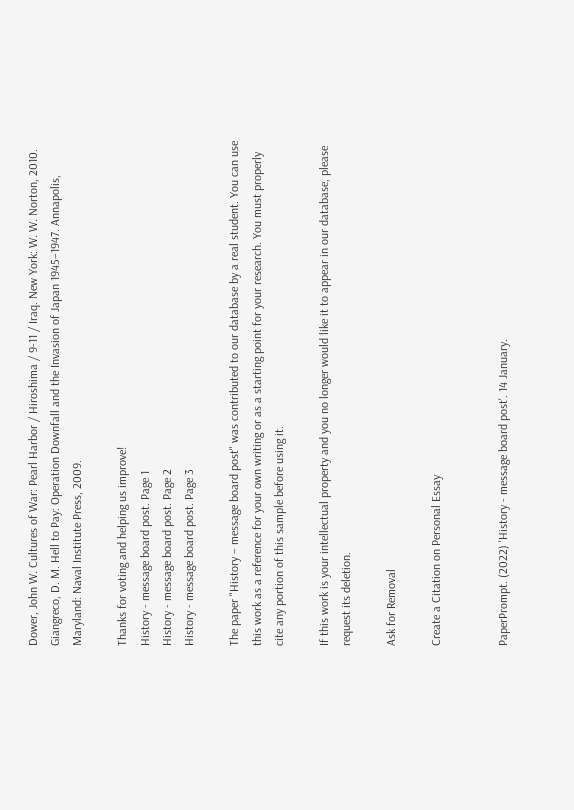Dower, John W. Cultures of War: Pearl Harbor / Hiroshima / 9-11 / Iraq. New York: W. W. Norton, 2010.
Giangreco, D. M. Hell to Pay: Operation Downfall and the Invasion of Japan 1945–1947. Annapolis, Maryland: Naval Institute Press, 2009.

Thanks for voting and helping us improve!
History - message board post. Page 1
History - message board post. Page 2
History - message board post. Page 3

The paper "History – message board post" was contributed to our database by a real student. You can use this work as a reference for your own writing or as a starting point for your research. You must properly cite any portion of this sample before using it.

If this work is your intellectual property and you no longer would like it to appear in our database, please request its deletion.

Ask for Removal

Create a Citation on Personal Essay


PaperPrompt. (2022) 'History - message board post'. 14 January.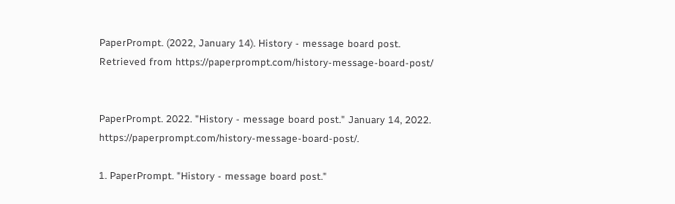PaperPrompt. (2022, January 14). History - message board post. Retrieved from https://paperprompt.com/history-message-board-post/


PaperPrompt. 2022. "History - message board post." January 14, 2022. https://paperprompt.com/history-message-board-post/.

1. PaperPrompt. "History - message board post."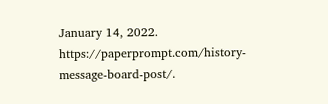January 14, 2022. https://paperprompt.com/history-message-board-post/.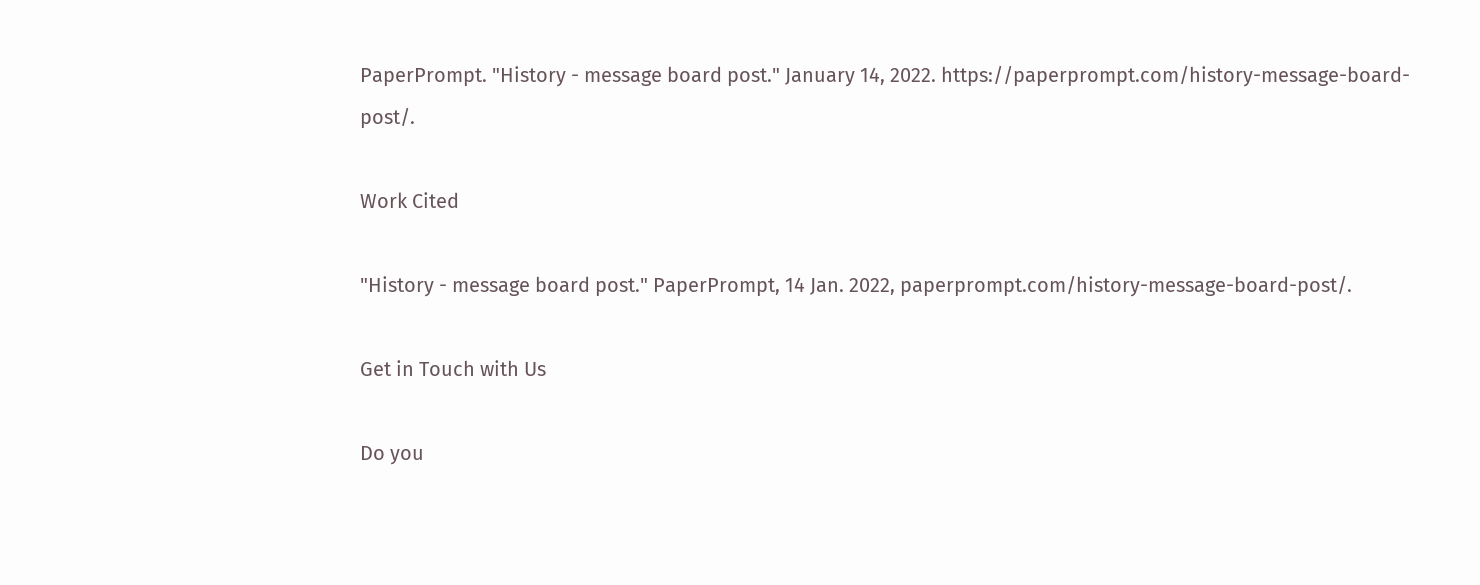PaperPrompt. "History - message board post." January 14, 2022. https://paperprompt.com/history-message-board-post/.

Work Cited

"History - message board post." PaperPrompt, 14 Jan. 2022, paperprompt.com/history-message-board-post/.

Get in Touch with Us

Do you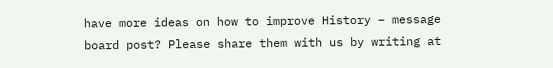have more ideas on how to improve History – message board post? Please share them with us by writing at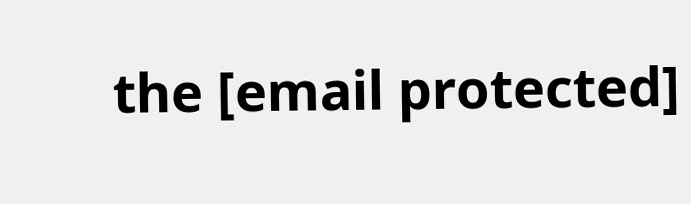the [email protected]